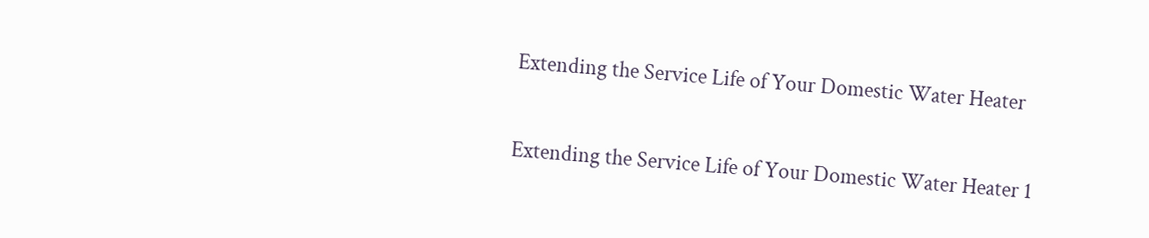Extending the Service Life of Your Domestic Water Heater

Extending the Service Life of Your Domestic Water Heater 1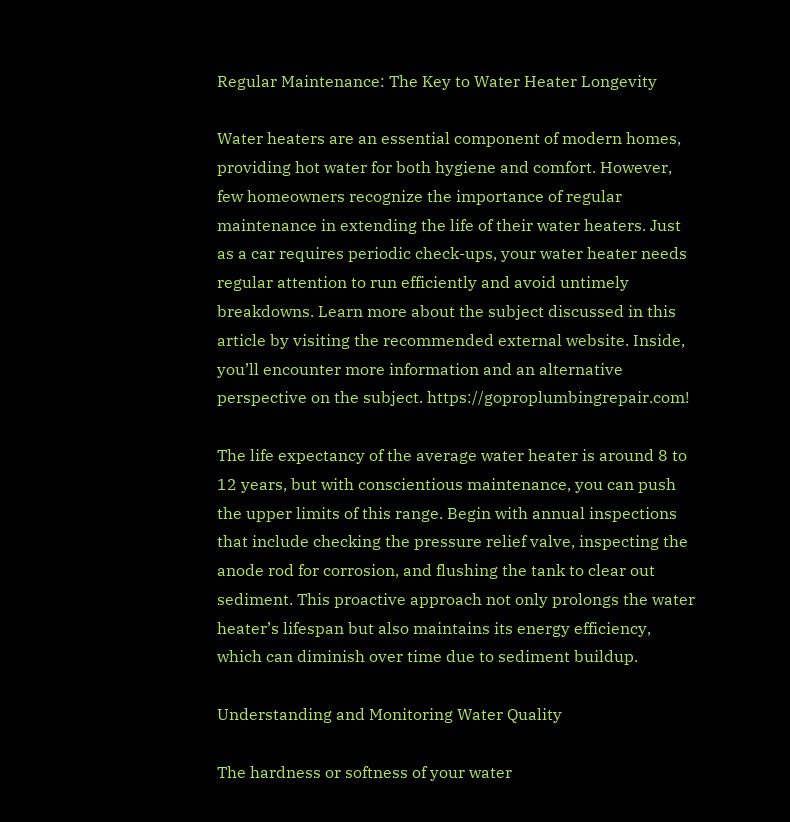Regular Maintenance: The Key to Water Heater Longevity

Water heaters are an essential component of modern homes, providing hot water for both hygiene and comfort. However, few homeowners recognize the importance of regular maintenance in extending the life of their water heaters. Just as a car requires periodic check-ups, your water heater needs regular attention to run efficiently and avoid untimely breakdowns. Learn more about the subject discussed in this article by visiting the recommended external website. Inside, you’ll encounter more information and an alternative perspective on the subject. https://goproplumbingrepair.com!

The life expectancy of the average water heater is around 8 to 12 years, but with conscientious maintenance, you can push the upper limits of this range. Begin with annual inspections that include checking the pressure relief valve, inspecting the anode rod for corrosion, and flushing the tank to clear out sediment. This proactive approach not only prolongs the water heater’s lifespan but also maintains its energy efficiency, which can diminish over time due to sediment buildup.

Understanding and Monitoring Water Quality

The hardness or softness of your water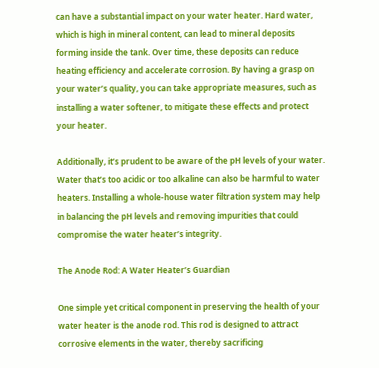can have a substantial impact on your water heater. Hard water, which is high in mineral content, can lead to mineral deposits forming inside the tank. Over time, these deposits can reduce heating efficiency and accelerate corrosion. By having a grasp on your water’s quality, you can take appropriate measures, such as installing a water softener, to mitigate these effects and protect your heater.

Additionally, it’s prudent to be aware of the pH levels of your water. Water that’s too acidic or too alkaline can also be harmful to water heaters. Installing a whole-house water filtration system may help in balancing the pH levels and removing impurities that could compromise the water heater’s integrity.

The Anode Rod: A Water Heater’s Guardian

One simple yet critical component in preserving the health of your water heater is the anode rod. This rod is designed to attract corrosive elements in the water, thereby sacrificing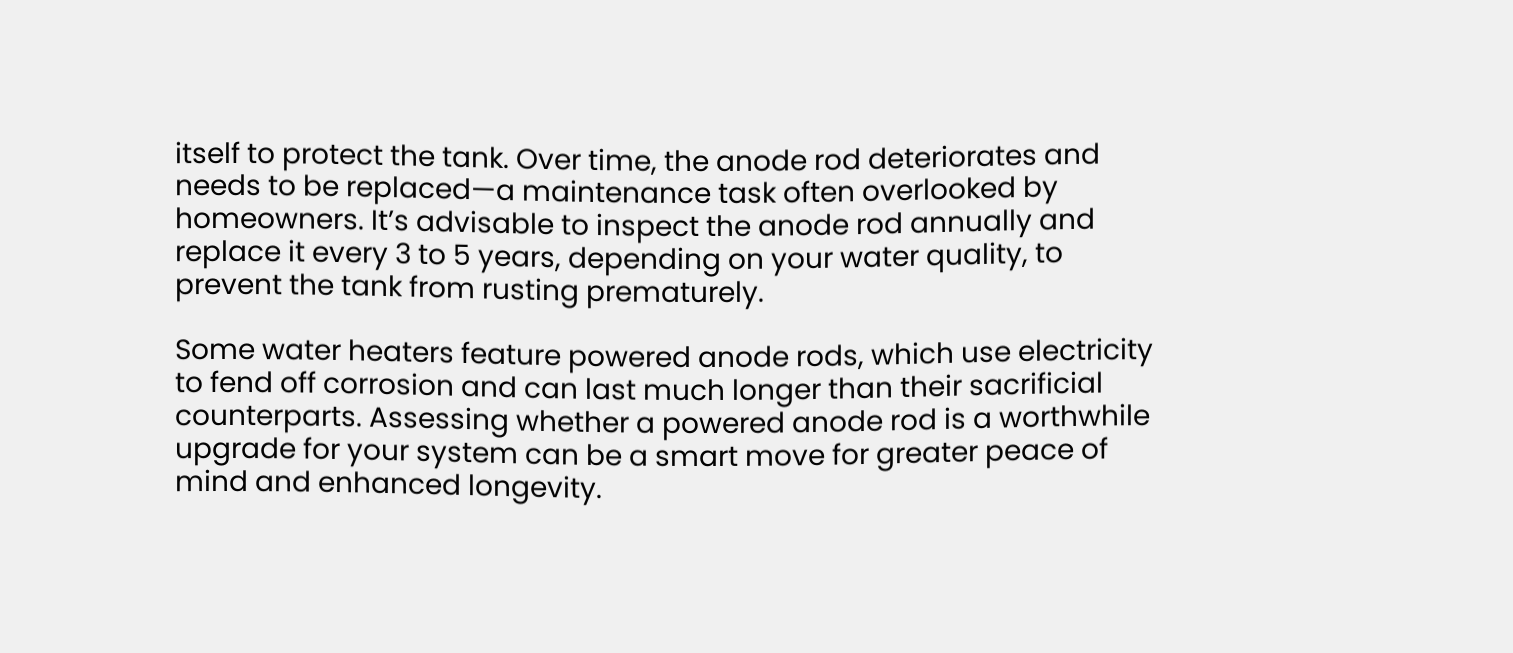itself to protect the tank. Over time, the anode rod deteriorates and needs to be replaced—a maintenance task often overlooked by homeowners. It’s advisable to inspect the anode rod annually and replace it every 3 to 5 years, depending on your water quality, to prevent the tank from rusting prematurely.

Some water heaters feature powered anode rods, which use electricity to fend off corrosion and can last much longer than their sacrificial counterparts. Assessing whether a powered anode rod is a worthwhile upgrade for your system can be a smart move for greater peace of mind and enhanced longevity.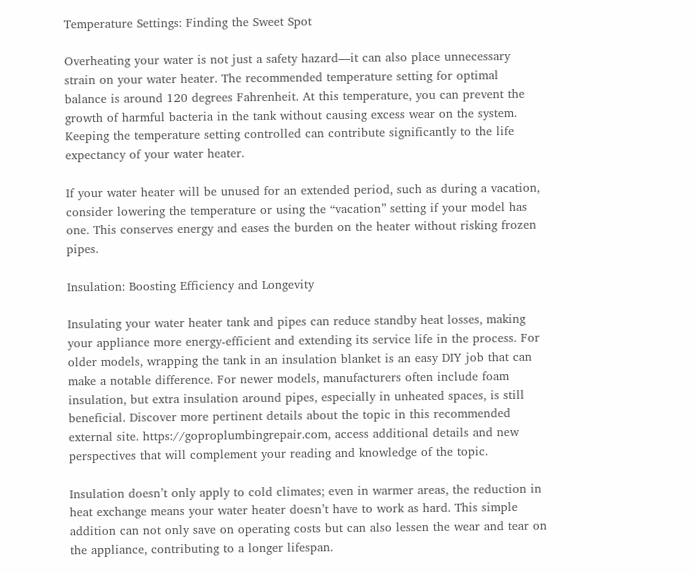Temperature Settings: Finding the Sweet Spot

Overheating your water is not just a safety hazard—it can also place unnecessary strain on your water heater. The recommended temperature setting for optimal balance is around 120 degrees Fahrenheit. At this temperature, you can prevent the growth of harmful bacteria in the tank without causing excess wear on the system. Keeping the temperature setting controlled can contribute significantly to the life expectancy of your water heater.

If your water heater will be unused for an extended period, such as during a vacation, consider lowering the temperature or using the “vacation” setting if your model has one. This conserves energy and eases the burden on the heater without risking frozen pipes.

Insulation: Boosting Efficiency and Longevity

Insulating your water heater tank and pipes can reduce standby heat losses, making your appliance more energy-efficient and extending its service life in the process. For older models, wrapping the tank in an insulation blanket is an easy DIY job that can make a notable difference. For newer models, manufacturers often include foam insulation, but extra insulation around pipes, especially in unheated spaces, is still beneficial. Discover more pertinent details about the topic in this recommended external site. https://goproplumbingrepair.com, access additional details and new perspectives that will complement your reading and knowledge of the topic.

Insulation doesn’t only apply to cold climates; even in warmer areas, the reduction in heat exchange means your water heater doesn’t have to work as hard. This simple addition can not only save on operating costs but can also lessen the wear and tear on the appliance, contributing to a longer lifespan.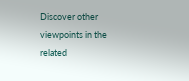Discover other viewpoints in the related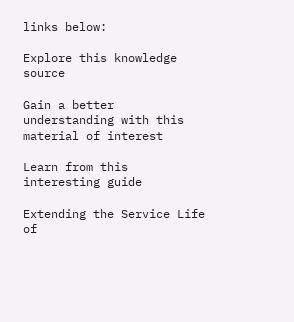links below:

Explore this knowledge source

Gain a better understanding with this material of interest

Learn from this interesting guide

Extending the Service Life of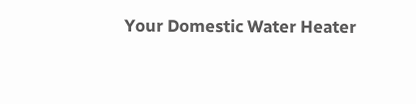Your Domestic Water Heater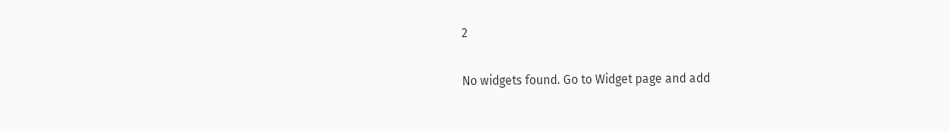2

No widgets found. Go to Widget page and add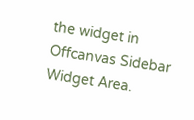the widget in Offcanvas Sidebar Widget Area.